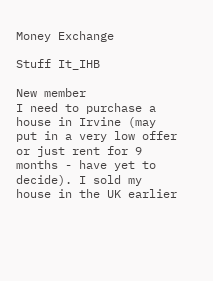Money Exchange

Stuff It_IHB

New member
I need to purchase a house in Irvine (may put in a very low offer or just rent for 9 months - have yet to decide). I sold my house in the UK earlier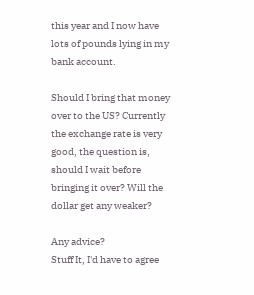this year and I now have lots of pounds lying in my bank account.

Should I bring that money over to the US? Currently the exchange rate is very good, the question is, should I wait before bringing it over? Will the dollar get any weaker?

Any advice?
Stuff It, I'd have to agree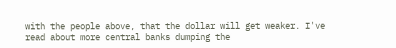with the people above, that the dollar will get weaker. I've read about more central banks dumping the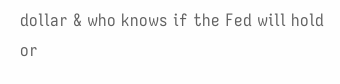dollar & who knows if the Fed will hold or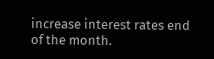increase interest rates end of the month.